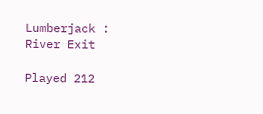Lumberjack : River Exit

Played 212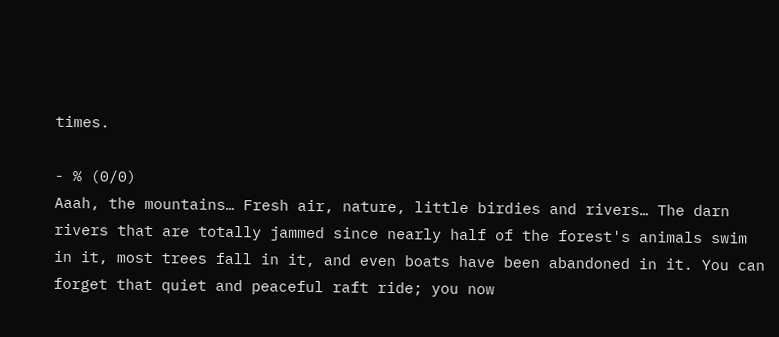times.

- % (0/0)
Aaah, the mountains… Fresh air, nature, little birdies and rivers… The darn rivers that are totally jammed since nearly half of the forest's animals swim in it, most trees fall in it, and even boats have been abandoned in it. You can forget that quiet and peaceful raft ride; you now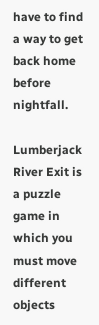have to find a way to get back home before nightfall.

Lumberjack River Exit is a puzzle game in which you must move different objects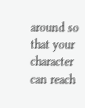around so that your character can reach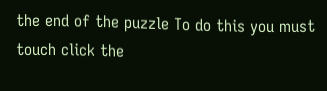the end of the puzzle To do this you must touch click the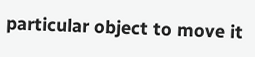particular object to move it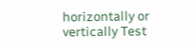horizontally or vertically Test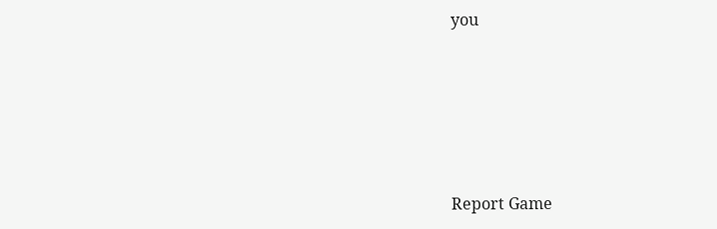you





Report Game